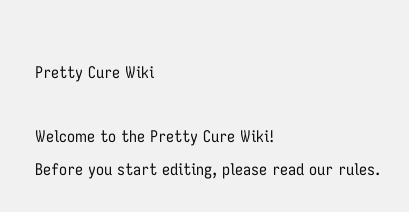Pretty Cure Wiki

Welcome to the Pretty Cure Wiki!
Before you start editing, please read our rules.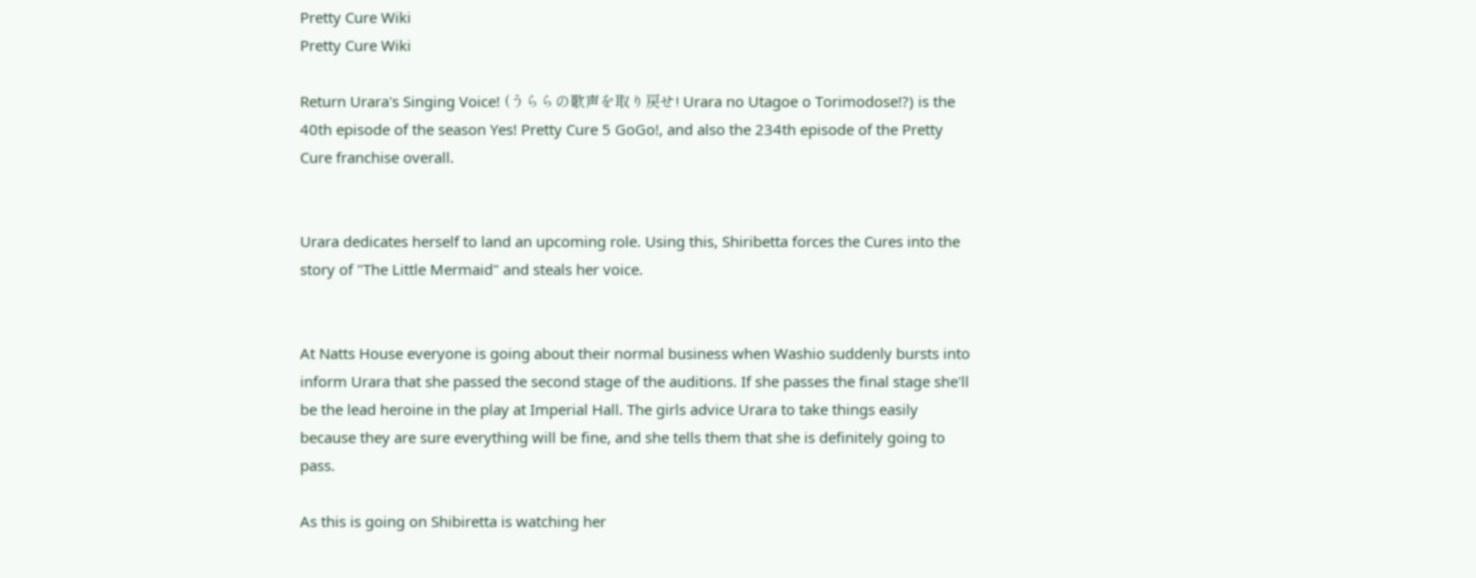Pretty Cure Wiki
Pretty Cure Wiki

Return Urara's Singing Voice! (うららの歌声を取り戻せ! Urara no Utagoe o Torimodose!?) is the 40th episode of the season Yes! Pretty Cure 5 GoGo!, and also the 234th episode of the Pretty Cure franchise overall.


Urara dedicates herself to land an upcoming role. Using this, Shiribetta forces the Cures into the story of "The Little Mermaid" and steals her voice.


At Natts House everyone is going about their normal business when Washio suddenly bursts into inform Urara that she passed the second stage of the auditions. If she passes the final stage she'll be the lead heroine in the play at Imperial Hall. The girls advice Urara to take things easily because they are sure everything will be fine, and she tells them that she is definitely going to pass.

As this is going on Shibiretta is watching her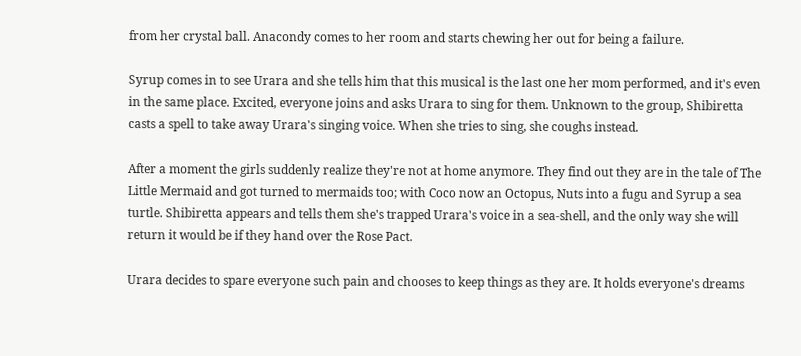from her crystal ball. Anacondy comes to her room and starts chewing her out for being a failure.

Syrup comes in to see Urara and she tells him that this musical is the last one her mom performed, and it's even in the same place. Excited, everyone joins and asks Urara to sing for them. Unknown to the group, Shibiretta casts a spell to take away Urara's singing voice. When she tries to sing, she coughs instead.

After a moment the girls suddenly realize they're not at home anymore. They find out they are in the tale of The Little Mermaid and got turned to mermaids too; with Coco now an Octopus, Nuts into a fugu and Syrup a sea turtle. Shibiretta appears and tells them she's trapped Urara's voice in a sea-shell, and the only way she will return it would be if they hand over the Rose Pact.

Urara decides to spare everyone such pain and chooses to keep things as they are. It holds everyone's dreams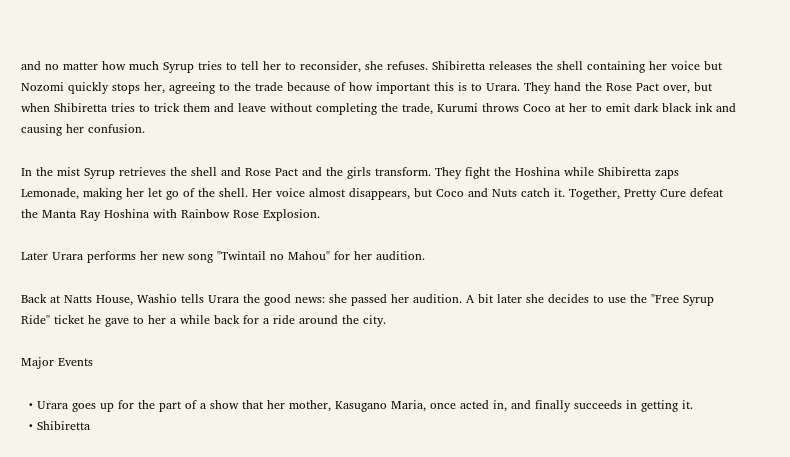and no matter how much Syrup tries to tell her to reconsider, she refuses. Shibiretta releases the shell containing her voice but Nozomi quickly stops her, agreeing to the trade because of how important this is to Urara. They hand the Rose Pact over, but when Shibiretta tries to trick them and leave without completing the trade, Kurumi throws Coco at her to emit dark black ink and causing her confusion.

In the mist Syrup retrieves the shell and Rose Pact and the girls transform. They fight the Hoshina while Shibiretta zaps Lemonade, making her let go of the shell. Her voice almost disappears, but Coco and Nuts catch it. Together, Pretty Cure defeat the Manta Ray Hoshina with Rainbow Rose Explosion.

Later Urara performs her new song "Twintail no Mahou" for her audition.

Back at Natts House, Washio tells Urara the good news: she passed her audition. A bit later she decides to use the "Free Syrup Ride" ticket he gave to her a while back for a ride around the city.

Major Events

  • Urara goes up for the part of a show that her mother, Kasugano Maria, once acted in, and finally succeeds in getting it.
  • Shibiretta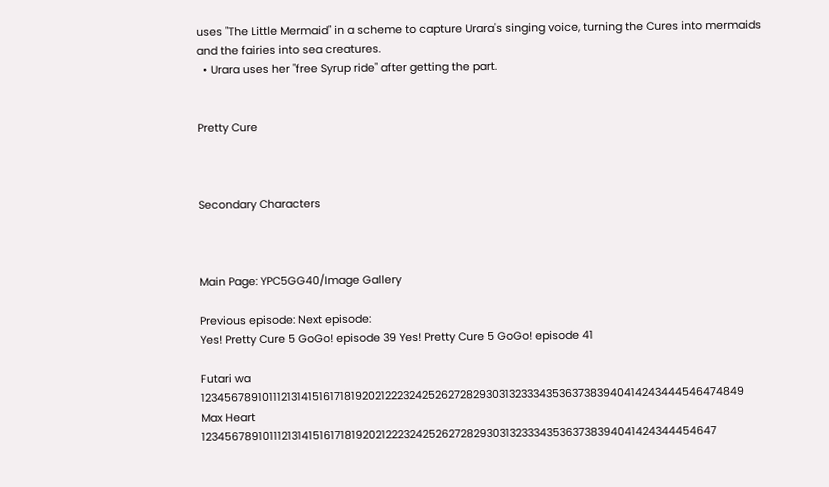uses "The Little Mermaid" in a scheme to capture Urara's singing voice, turning the Cures into mermaids and the fairies into sea creatures.
  • Urara uses her "free Syrup ride" after getting the part.


Pretty Cure



Secondary Characters



Main Page: YPC5GG40/Image Gallery

Previous episode: Next episode:
Yes! Pretty Cure 5 GoGo! episode 39 Yes! Pretty Cure 5 GoGo! episode 41

Futari wa 12345678910111213141516171819202122232425262728293031323334353637383940414243444546474849
Max Heart 1234567891011121314151617181920212223242526272829303132333435363738394041424344454647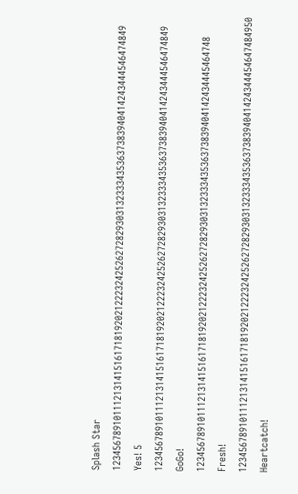Splash Star 12345678910111213141516171819202122232425262728293031323334353637383940414243444546474849
Yes! 5 12345678910111213141516171819202122232425262728293031323334353637383940414243444546474849
GoGo! 123456789101112131415161718192021222324252627282930313233343536373839404142434445464748
Fresh! 1234567891011121314151617181920212223242526272829303132333435363738394041424344454647484950
Heartcatch!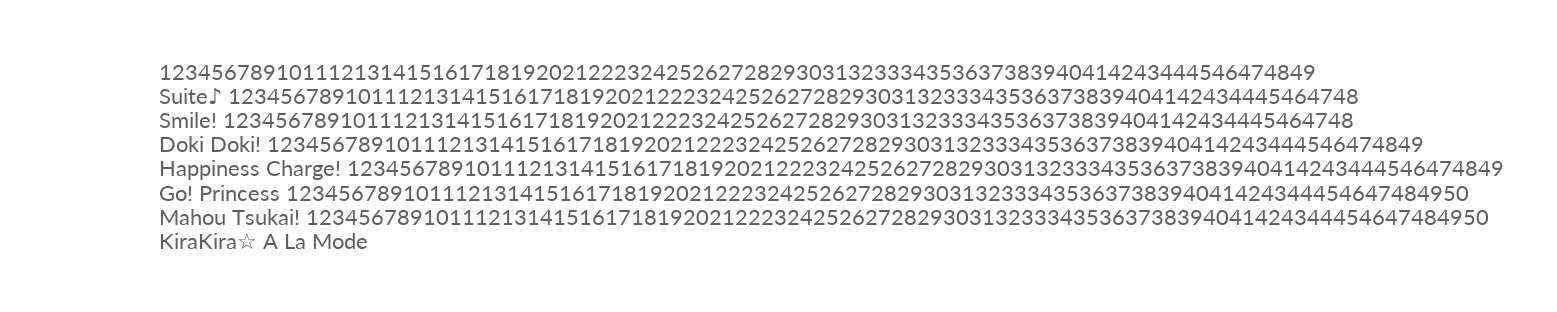12345678910111213141516171819202122232425262728293031323334353637383940414243444546474849
Suite♪ 123456789101112131415161718192021222324252627282930313233343536373839404142434445464748
Smile! 123456789101112131415161718192021222324252627282930313233343536373839404142434445464748
Doki Doki! 12345678910111213141516171819202122232425262728293031323334353637383940414243444546474849
Happiness Charge! 12345678910111213141516171819202122232425262728293031323334353637383940414243444546474849
Go! Princess 1234567891011121314151617181920212223242526272829303132333435363738394041424344454647484950
Mahou Tsukai! 1234567891011121314151617181920212223242526272829303132333435363738394041424344454647484950
KiraKira☆ A La Mode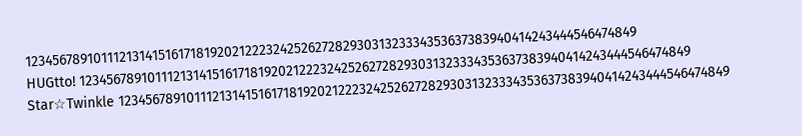12345678910111213141516171819202122232425262728293031323334353637383940414243444546474849
HUGtto! 12345678910111213141516171819202122232425262728293031323334353637383940414243444546474849
Star☆Twinkle 12345678910111213141516171819202122232425262728293031323334353637383940414243444546474849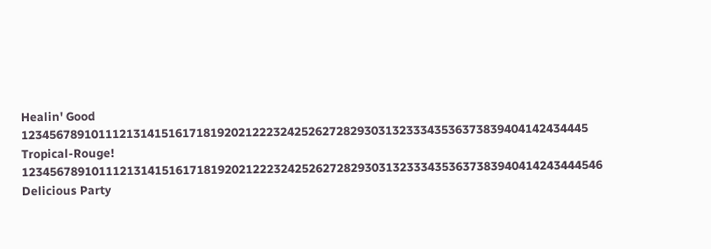Healin' Good 123456789101112131415161718192021222324252627282930313233343536373839404142434445
Tropical-Rouge! 12345678910111213141516171819202122232425262728293031323334353637383940414243444546
Delicious Party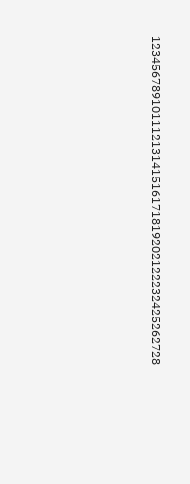12345678910111213141516171819202122232425262728